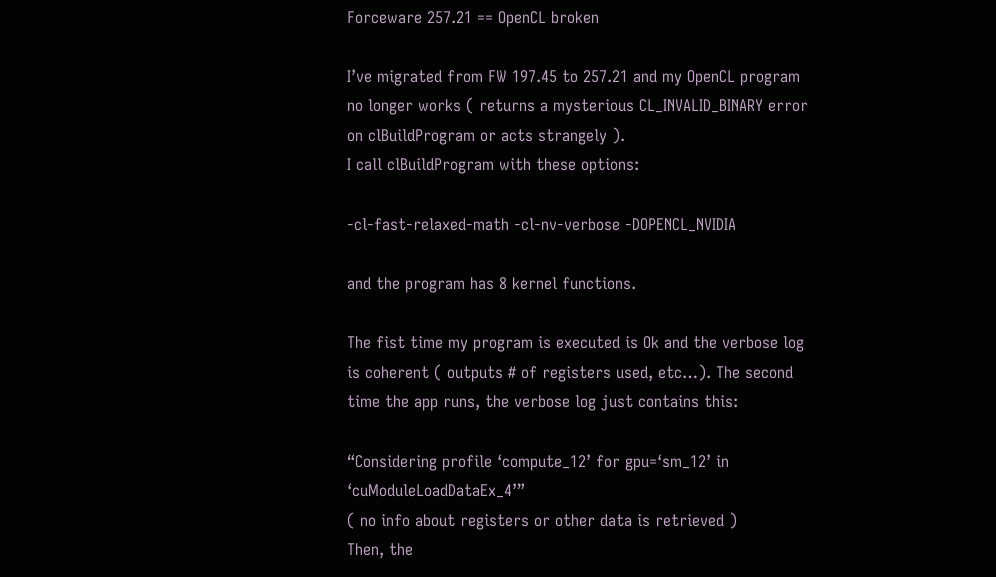Forceware 257.21 == OpenCL broken

I’ve migrated from FW 197.45 to 257.21 and my OpenCL program no longer works ( returns a mysterious CL_INVALID_BINARY error on clBuildProgram or acts strangely ).
I call clBuildProgram with these options:

-cl-fast-relaxed-math -cl-nv-verbose -DOPENCL_NVIDIA

and the program has 8 kernel functions.

The fist time my program is executed is Ok and the verbose log is coherent ( outputs # of registers used, etc…). The second time the app runs, the verbose log just contains this:

“Considering profile ‘compute_12’ for gpu=‘sm_12’ in ‘cuModuleLoadDataEx_4’”
( no info about registers or other data is retrieved )
Then, the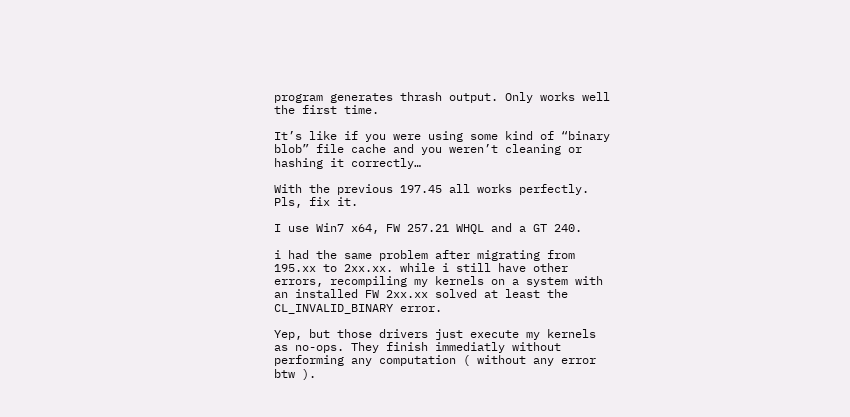program generates thrash output. Only works well the first time.

It’s like if you were using some kind of “binary blob” file cache and you weren’t cleaning or hashing it correctly…

With the previous 197.45 all works perfectly.
Pls, fix it.

I use Win7 x64, FW 257.21 WHQL and a GT 240.

i had the same problem after migrating from 195.xx to 2xx.xx. while i still have other errors, recompiling my kernels on a system with an installed FW 2xx.xx solved at least the CL_INVALID_BINARY error.

Yep, but those drivers just execute my kernels as no-ops. They finish immediatly without performing any computation ( without any error btw ).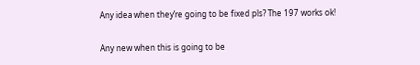Any idea when they’re going to be fixed pls? The 197 works ok!

Any new when this is going to be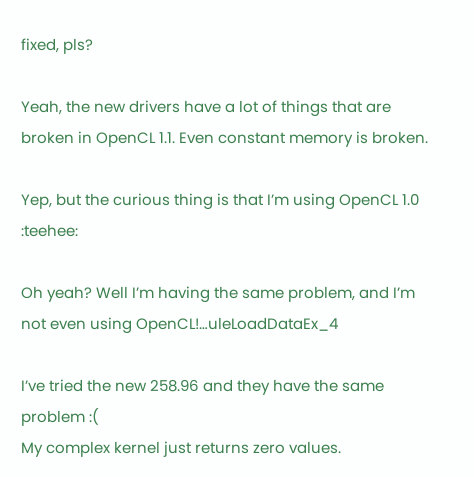fixed, pls?

Yeah, the new drivers have a lot of things that are broken in OpenCL 1.1. Even constant memory is broken.

Yep, but the curious thing is that I’m using OpenCL 1.0 :teehee:

Oh yeah? Well I’m having the same problem, and I’m not even using OpenCL!…uleLoadDataEx_4

I’ve tried the new 258.96 and they have the same problem :(
My complex kernel just returns zero values.